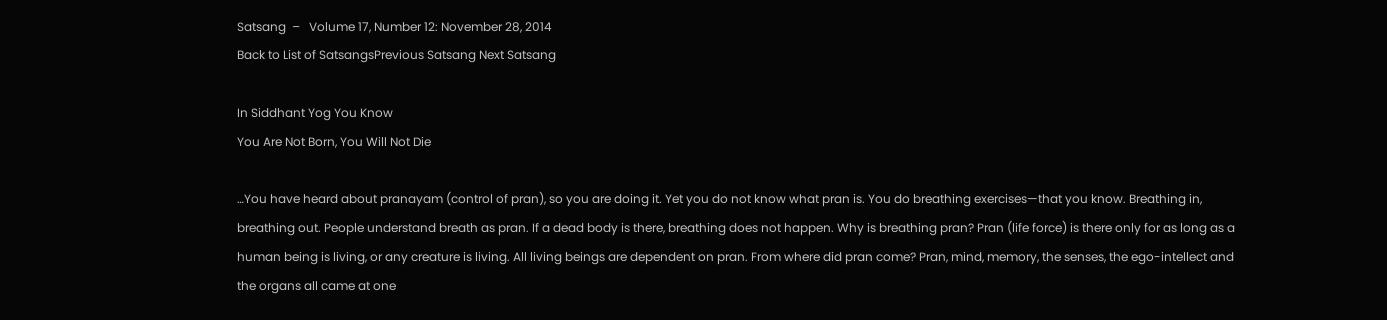Satsang  –   Volume 17, Number 12: November 28, 2014
Back to List of SatsangsPrevious Satsang Next Satsang

In Siddhant Yog You Know
You Are Not Born, You Will Not Die

…You have heard about pranayam (control of pran), so you are doing it. Yet you do not know what pran is. You do breathing exercises—that you know. Breathing in, breathing out. People understand breath as pran. If a dead body is there, breathing does not happen. Why is breathing pran? Pran (life force) is there only for as long as a human being is living, or any creature is living. All living beings are dependent on pran. From where did pran come? Pran, mind, memory, the senses, the ego-intellect and the organs all came at one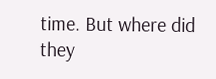time. But where did they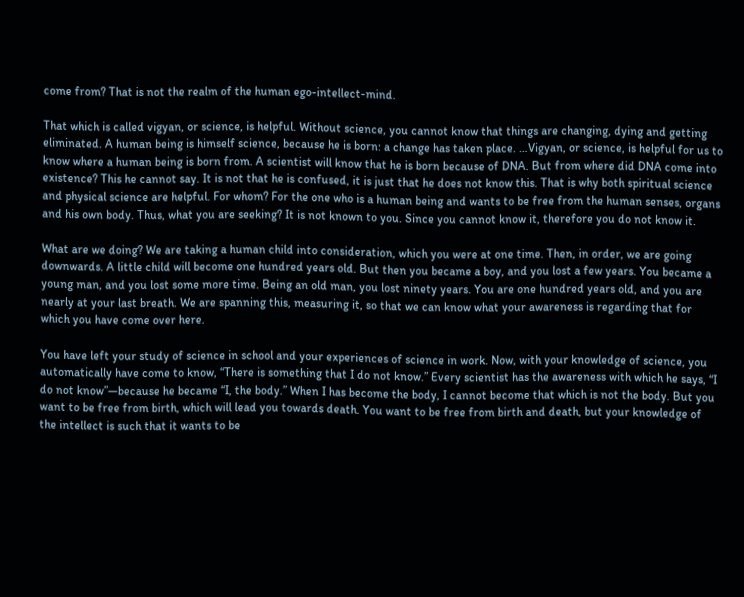come from? That is not the realm of the human ego-intellect-mind.

That which is called vigyan, or science, is helpful. Without science, you cannot know that things are changing, dying and getting eliminated. A human being is himself science, because he is born: a change has taken place. …Vigyan, or science, is helpful for us to know where a human being is born from. A scientist will know that he is born because of DNA. But from where did DNA come into existence? This he cannot say. It is not that he is confused, it is just that he does not know this. That is why both spiritual science and physical science are helpful. For whom? For the one who is a human being and wants to be free from the human senses, organs and his own body. Thus, what you are seeking? It is not known to you. Since you cannot know it, therefore you do not know it.

What are we doing? We are taking a human child into consideration, which you were at one time. Then, in order, we are going downwards. A little child will become one hundred years old. But then you became a boy, and you lost a few years. You became a young man, and you lost some more time. Being an old man, you lost ninety years. You are one hundred years old, and you are nearly at your last breath. We are spanning this, measuring it, so that we can know what your awareness is regarding that for which you have come over here.

You have left your study of science in school and your experiences of science in work. Now, with your knowledge of science, you automatically have come to know, “There is something that I do not know.” Every scientist has the awareness with which he says, “I do not know”—because he became “I, the body.” When I has become the body, I cannot become that which is not the body. But you want to be free from birth, which will lead you towards death. You want to be free from birth and death, but your knowledge of the intellect is such that it wants to be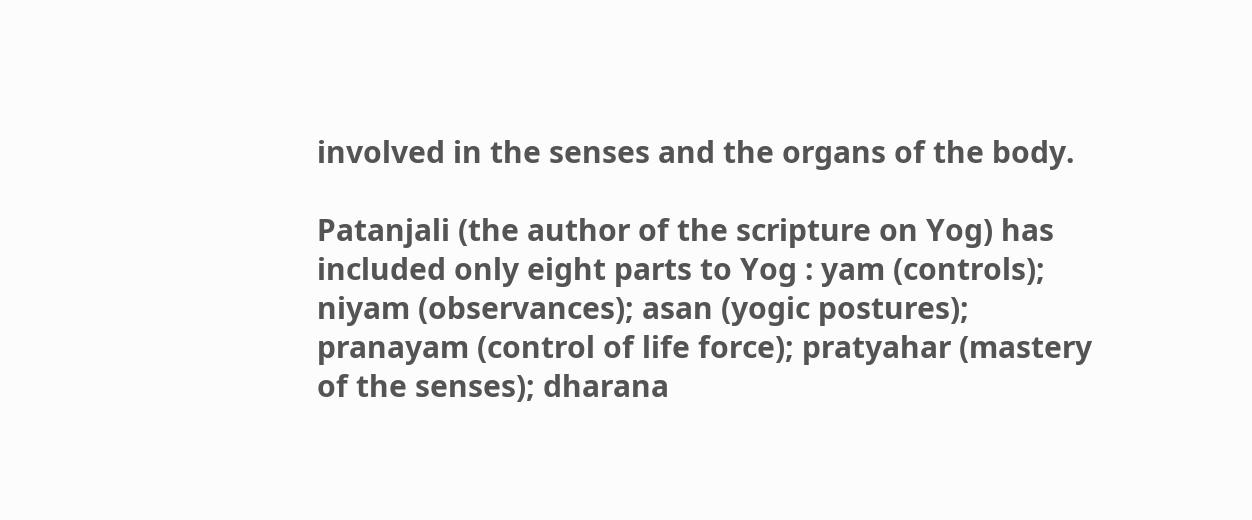involved in the senses and the organs of the body.

Patanjali (the author of the scripture on Yog) has included only eight parts to Yog : yam (controls);  niyam (observances); asan (yogic postures); pranayam (control of life force); pratyahar (mastery of the senses); dharana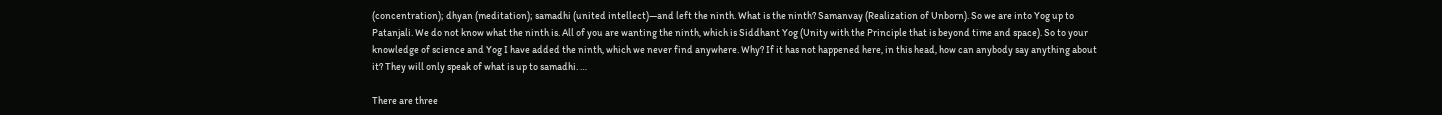(concentration); dhyan (meditation); samadhi (united intellect)—and left the ninth. What is the ninth? Samanvay (Realization of Unborn). So we are into Yog up to Patanjali. We do not know what the ninth is. All of you are wanting the ninth, which is Siddhant Yog (Unity with the Principle that is beyond time and space). So to your knowledge of science and Yog I have added the ninth, which we never find anywhere. Why? If it has not happened here, in this head, how can anybody say anything about it? They will only speak of what is up to samadhi. …

There are three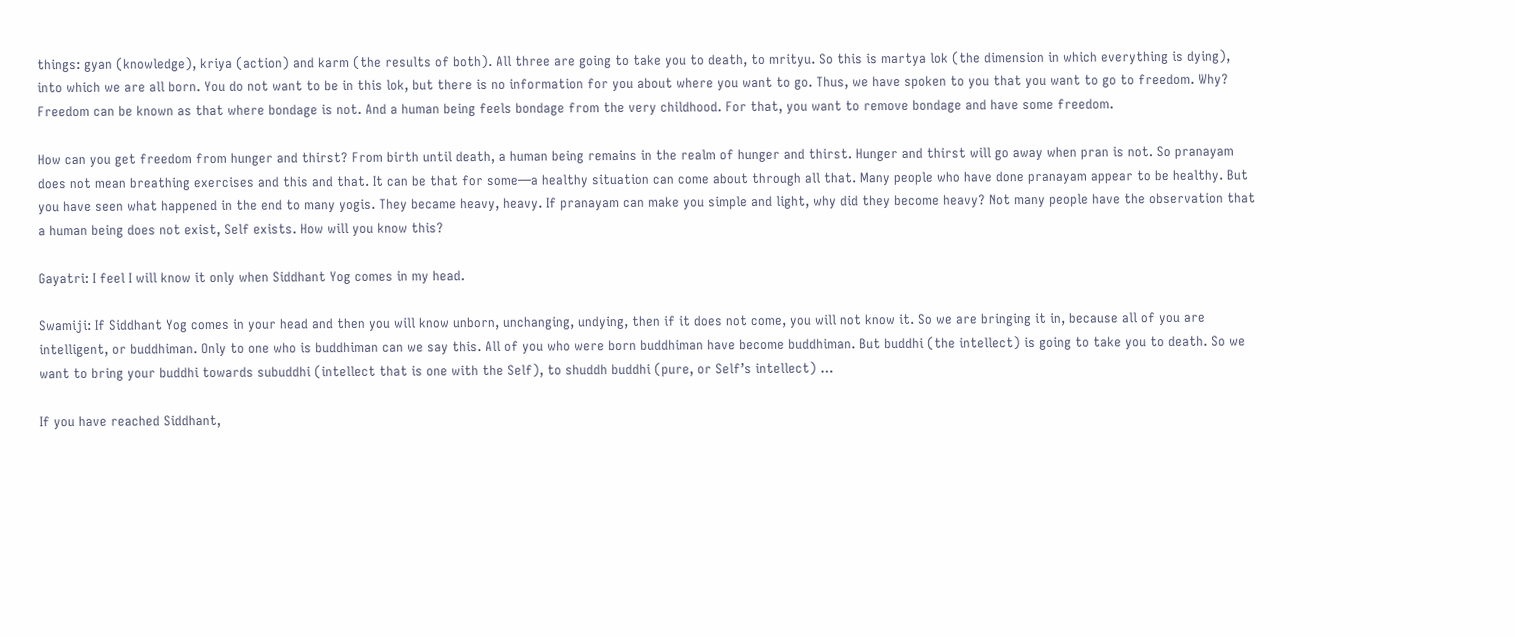things: gyan (knowledge), kriya (action) and karm (the results of both). All three are going to take you to death, to mrityu. So this is martya lok (the dimension in which everything is dying), into which we are all born. You do not want to be in this lok, but there is no information for you about where you want to go. Thus, we have spoken to you that you want to go to freedom. Why? Freedom can be known as that where bondage is not. And a human being feels bondage from the very childhood. For that, you want to remove bondage and have some freedom.

How can you get freedom from hunger and thirst? From birth until death, a human being remains in the realm of hunger and thirst. Hunger and thirst will go away when pran is not. So pranayam does not mean breathing exercises and this and that. It can be that for some—a healthy situation can come about through all that. Many people who have done pranayam appear to be healthy. But you have seen what happened in the end to many yogis. They became heavy, heavy. If pranayam can make you simple and light, why did they become heavy? Not many people have the observation that a human being does not exist, Self exists. How will you know this?

Gayatri: I feel I will know it only when Siddhant Yog comes in my head.

Swamiji: If Siddhant Yog comes in your head and then you will know unborn, unchanging, undying, then if it does not come, you will not know it. So we are bringing it in, because all of you are intelligent, or buddhiman. Only to one who is buddhiman can we say this. All of you who were born buddhiman have become buddhiman. But buddhi (the intellect) is going to take you to death. So we want to bring your buddhi towards subuddhi (intellect that is one with the Self), to shuddh buddhi (pure, or Self’s intellect) …

If you have reached Siddhant,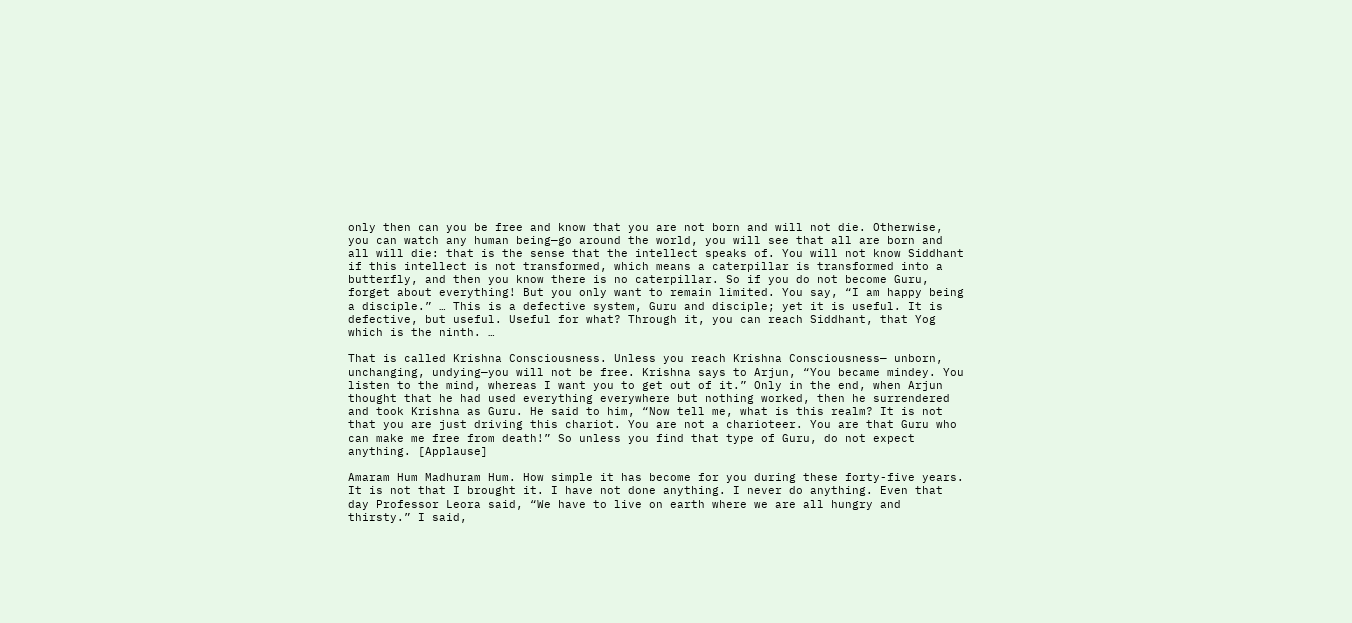only then can you be free and know that you are not born and will not die. Otherwise, you can watch any human being—go around the world, you will see that all are born and all will die: that is the sense that the intellect speaks of. You will not know Siddhant if this intellect is not transformed, which means a caterpillar is transformed into a butterfly, and then you know there is no caterpillar. So if you do not become Guru, forget about everything! But you only want to remain limited. You say, “I am happy being a disciple.” … This is a defective system, Guru and disciple; yet it is useful. It is defective, but useful. Useful for what? Through it, you can reach Siddhant, that Yog which is the ninth. …

That is called Krishna Consciousness. Unless you reach Krishna Consciousness— unborn, unchanging, undying—you will not be free. Krishna says to Arjun, “You became mindey. You listen to the mind, whereas I want you to get out of it.” Only in the end, when Arjun thought that he had used everything everywhere but nothing worked, then he surrendered and took Krishna as Guru. He said to him, “Now tell me, what is this realm? It is not that you are just driving this chariot. You are not a charioteer. You are that Guru who can make me free from death!” So unless you find that type of Guru, do not expect anything. [Applause]

Amaram Hum Madhuram Hum. How simple it has become for you during these forty-five years. It is not that I brought it. I have not done anything. I never do anything. Even that day Professor Leora said, “We have to live on earth where we are all hungry and thirsty.” I said,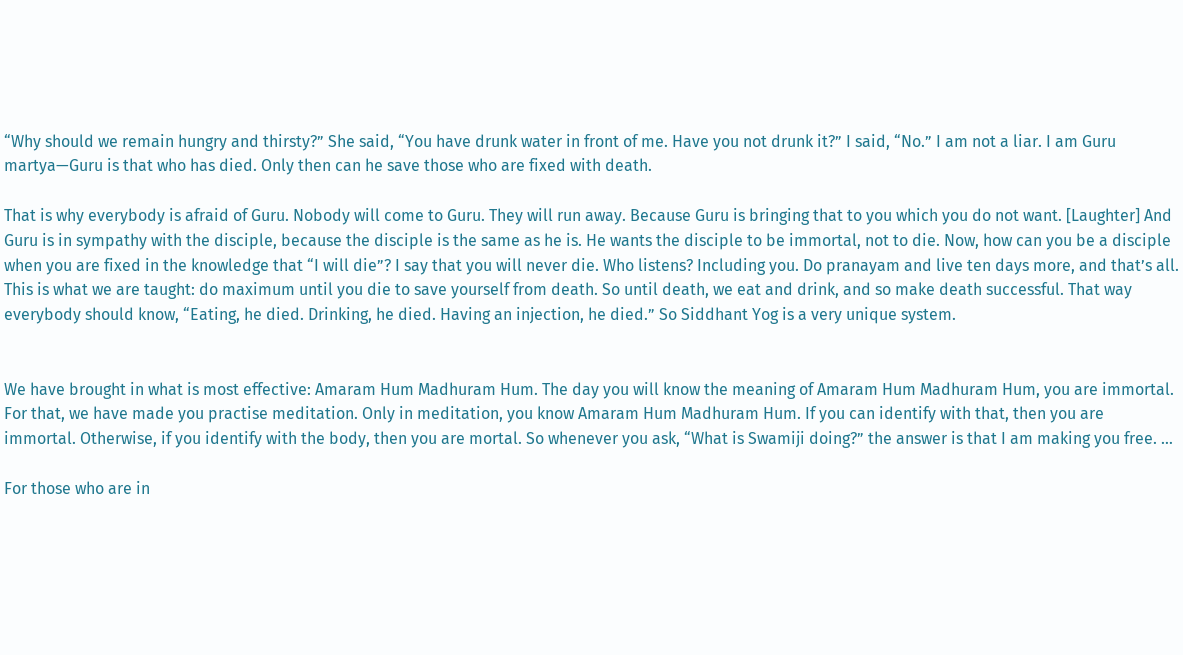“Why should we remain hungry and thirsty?” She said, “You have drunk water in front of me. Have you not drunk it?” I said, “No.” I am not a liar. I am Guru martya—Guru is that who has died. Only then can he save those who are fixed with death.

That is why everybody is afraid of Guru. Nobody will come to Guru. They will run away. Because Guru is bringing that to you which you do not want. [Laughter] And Guru is in sympathy with the disciple, because the disciple is the same as he is. He wants the disciple to be immortal, not to die. Now, how can you be a disciple when you are fixed in the knowledge that “I will die”? I say that you will never die. Who listens? Including you. Do pranayam and live ten days more, and that’s all. This is what we are taught: do maximum until you die to save yourself from death. So until death, we eat and drink, and so make death successful. That way everybody should know, “Eating, he died. Drinking, he died. Having an injection, he died.” So Siddhant Yog is a very unique system.


We have brought in what is most effective: Amaram Hum Madhuram Hum. The day you will know the meaning of Amaram Hum Madhuram Hum, you are immortal. For that, we have made you practise meditation. Only in meditation, you know Amaram Hum Madhuram Hum. If you can identify with that, then you are immortal. Otherwise, if you identify with the body, then you are mortal. So whenever you ask, “What is Swamiji doing?” the answer is that I am making you free. …

For those who are in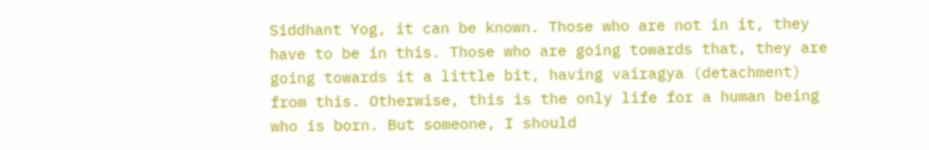Siddhant Yog, it can be known. Those who are not in it, they have to be in this. Those who are going towards that, they are going towards it a little bit, having vairagya (detachment) from this. Otherwise, this is the only life for a human being who is born. But someone, I should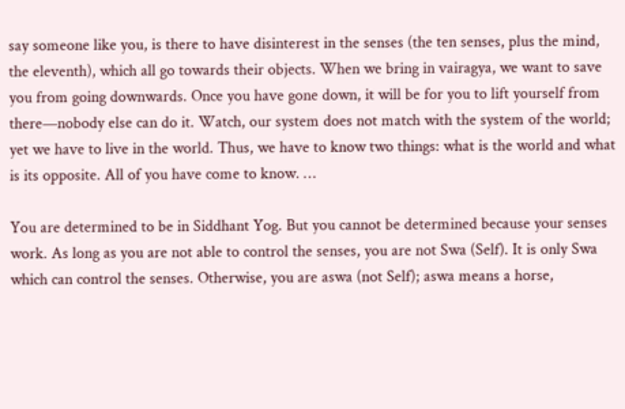say someone like you, is there to have disinterest in the senses (the ten senses, plus the mind, the eleventh), which all go towards their objects. When we bring in vairagya, we want to save you from going downwards. Once you have gone down, it will be for you to lift yourself from there—nobody else can do it. Watch, our system does not match with the system of the world; yet we have to live in the world. Thus, we have to know two things: what is the world and what is its opposite. All of you have come to know. …

You are determined to be in Siddhant Yog. But you cannot be determined because your senses work. As long as you are not able to control the senses, you are not Swa (Self). It is only Swa which can control the senses. Otherwise, you are aswa (not Self); aswa means a horse,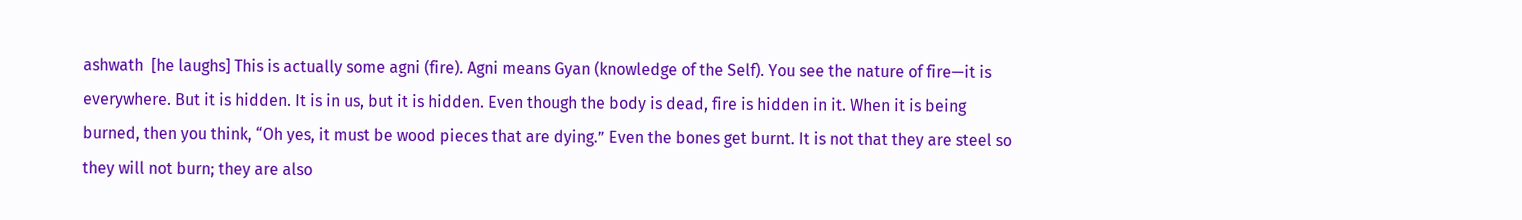ashwath  [he laughs] This is actually some agni (fire). Agni means Gyan (knowledge of the Self). You see the nature of fire—it is everywhere. But it is hidden. It is in us, but it is hidden. Even though the body is dead, fire is hidden in it. When it is being burned, then you think, “Oh yes, it must be wood pieces that are dying.” Even the bones get burnt. It is not that they are steel so they will not burn; they are also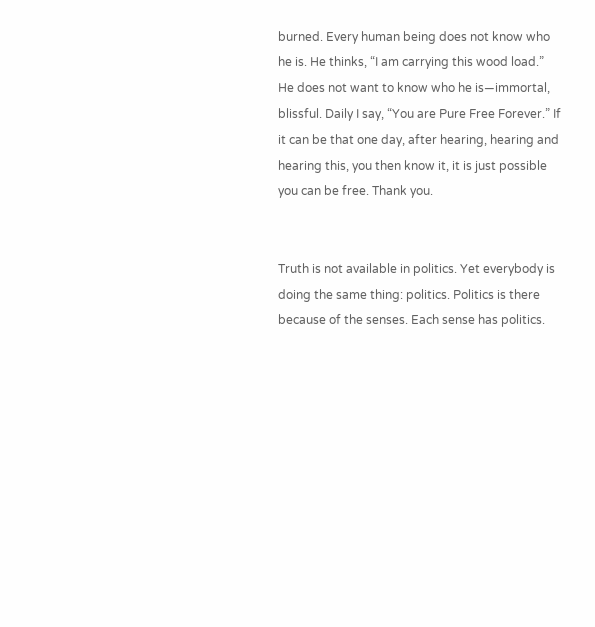burned. Every human being does not know who he is. He thinks, “I am carrying this wood load.” He does not want to know who he is—immortal, blissful. Daily I say, “You are Pure Free Forever.” If it can be that one day, after hearing, hearing and hearing this, you then know it, it is just possible you can be free. Thank you.


Truth is not available in politics. Yet everybody is doing the same thing: politics. Politics is there because of the senses. Each sense has politics.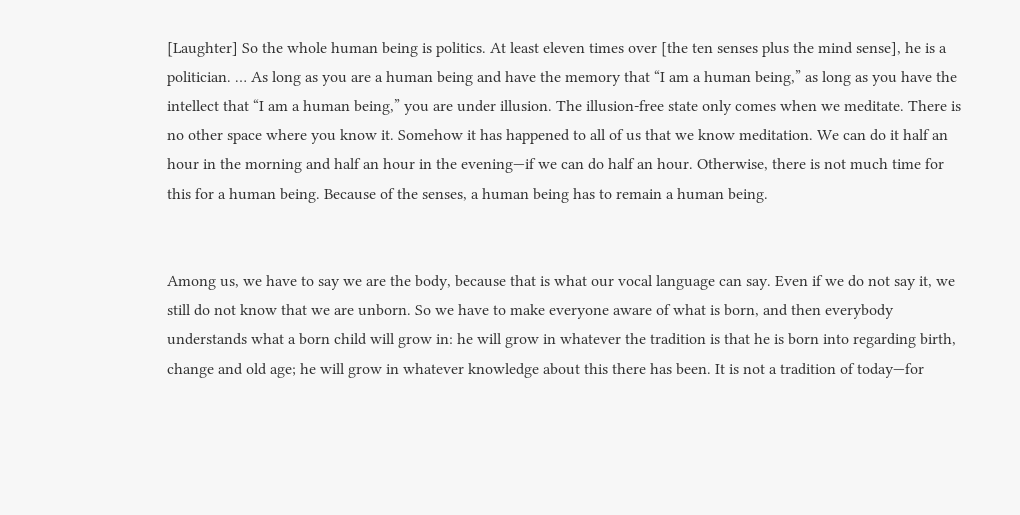[Laughter] So the whole human being is politics. At least eleven times over [the ten senses plus the mind sense], he is a politician. … As long as you are a human being and have the memory that “I am a human being,” as long as you have the intellect that “I am a human being,” you are under illusion. The illusion-free state only comes when we meditate. There is no other space where you know it. Somehow it has happened to all of us that we know meditation. We can do it half an hour in the morning and half an hour in the evening—if we can do half an hour. Otherwise, there is not much time for this for a human being. Because of the senses, a human being has to remain a human being.


Among us, we have to say we are the body, because that is what our vocal language can say. Even if we do not say it, we still do not know that we are unborn. So we have to make everyone aware of what is born, and then everybody understands what a born child will grow in: he will grow in whatever the tradition is that he is born into regarding birth, change and old age; he will grow in whatever knowledge about this there has been. It is not a tradition of today—for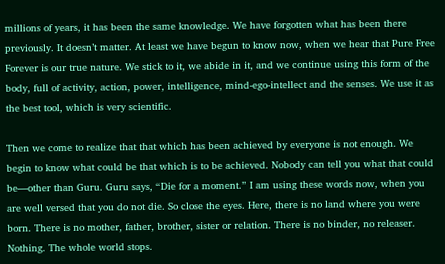millions of years, it has been the same knowledge. We have forgotten what has been there previously. It doesn’t matter. At least we have begun to know now, when we hear that Pure Free Forever is our true nature. We stick to it, we abide in it, and we continue using this form of the body, full of activity, action, power, intelligence, mind-ego-intellect and the senses. We use it as the best tool, which is very scientific.

Then we come to realize that that which has been achieved by everyone is not enough. We begin to know what could be that which is to be achieved. Nobody can tell you what that could be—other than Guru. Guru says, “Die for a moment.” I am using these words now, when you are well versed that you do not die. So close the eyes. Here, there is no land where you were born. There is no mother, father, brother, sister or relation. There is no binder, no releaser. Nothing. The whole world stops.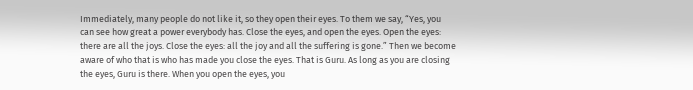Immediately, many people do not like it, so they open their eyes. To them we say, “Yes, you can see how great a power everybody has. Close the eyes, and open the eyes. Open the eyes: there are all the joys. Close the eyes: all the joy and all the suffering is gone.” Then we become aware of who that is who has made you close the eyes. That is Guru. As long as you are closing the eyes, Guru is there. When you open the eyes, you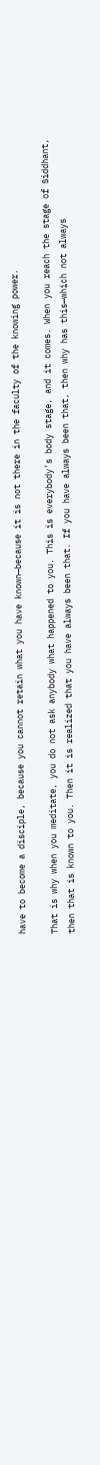have to become a disciple, because you cannot retain what you have known—because it is not there in the faculty of the knowing power.

That is why when you meditate, you do not ask anybody what happened to you. This is everybody’s body stage, and it comes. When you reach the stage of Siddhant, then that is known to you. Then it is realized that you have always been that. If you have always been that, then why has this—which not always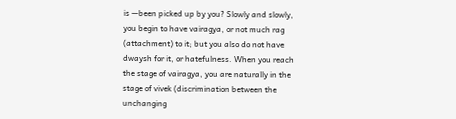is —been picked up by you? Slowly and slowly, you begin to have vairagya, or not much rag (attachment) to it; but you also do not have dwaysh for it, or hatefulness. When you reach the stage of vairagya, you are naturally in the stage of vivek (discrimination between the unchanging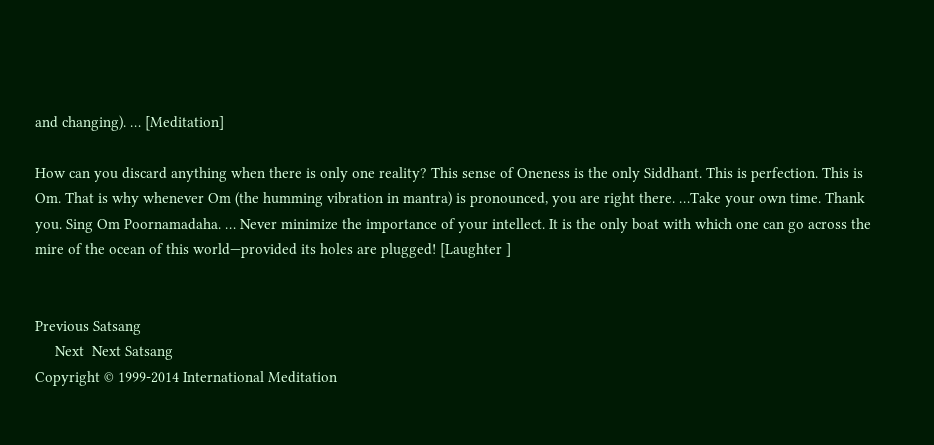and changing). … [Meditation]

How can you discard anything when there is only one reality? This sense of Oneness is the only Siddhant. This is perfection. This is Om. That is why whenever Om (the humming vibration in mantra) is pronounced, you are right there. …Take your own time. Thank you. Sing Om Poornamadaha. … Never minimize the importance of your intellect. It is the only boat with which one can go across the mire of the ocean of this world—provided its holes are plugged! [Laughter ]


Previous Satsang
     Next  Next Satsang
Copyright © 1999-2014 International Meditation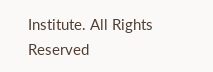Institute. All Rights Reserved